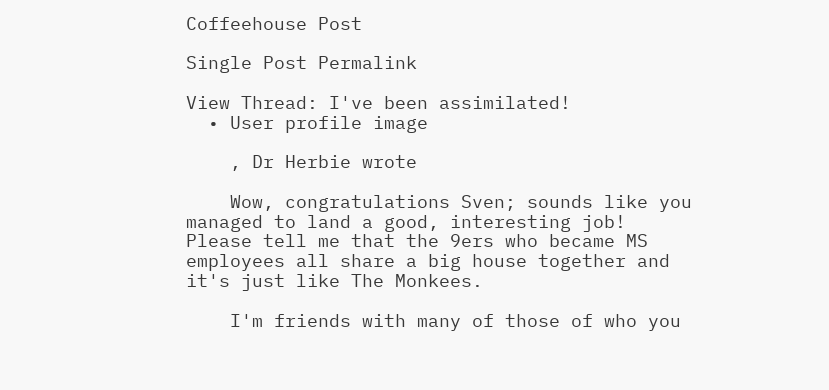Coffeehouse Post

Single Post Permalink

View Thread: I've been assimilated!
  • User profile image

    , Dr Herbie wrote

    Wow, congratulations Sven; sounds like you managed to land a good, interesting job!  Please tell me that the 9ers who became MS employees all share a big house together and it's just like The Monkees.

    I'm friends with many of those of who you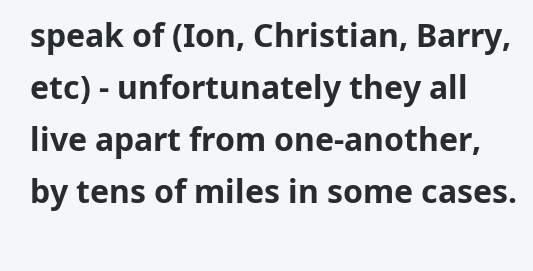speak of (Ion, Christian, Barry, etc) - unfortunately they all live apart from one-another, by tens of miles in some cases.